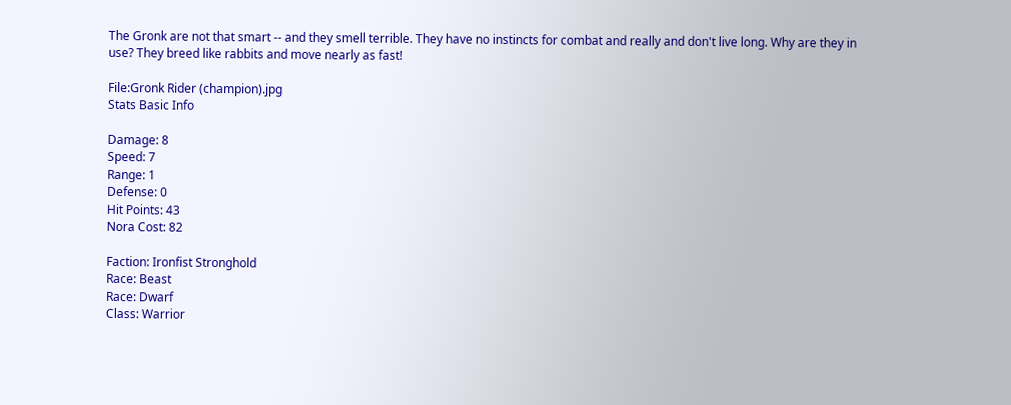The Gronk are not that smart -- and they smell terrible. They have no instincts for combat and really and don't live long. Why are they in use? They breed like rabbits and move nearly as fast!

File:Gronk Rider (champion).jpg
Stats Basic Info

Damage: 8
Speed: 7
Range: 1
Defense: 0
Hit Points: 43
Nora Cost: 82

Faction: Ironfist Stronghold
Race: Beast
Race: Dwarf
Class: Warrior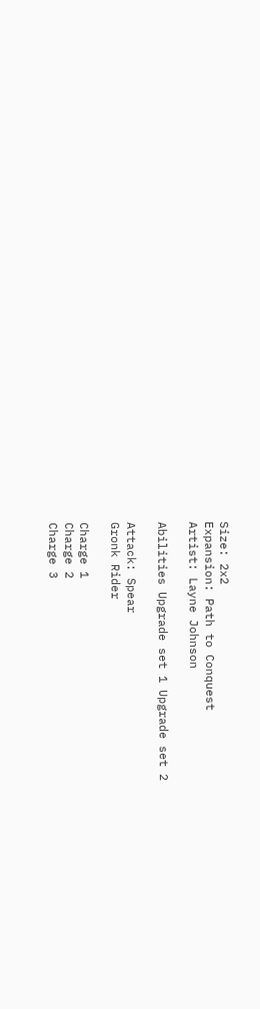Size: 2x2
Expansion: Path to Conquest
Artist: Layne Johnson

Abilities Upgrade set 1 Upgrade set 2

Attack: Spear
Gronk Rider

Charge 1
Charge 2
Charge 3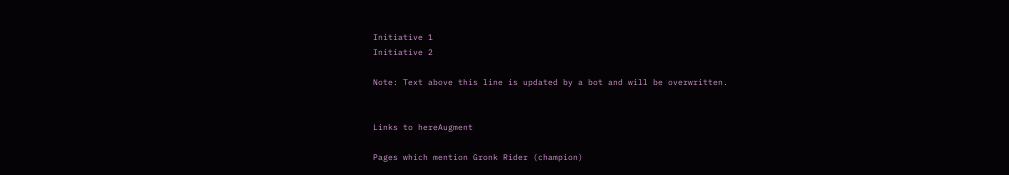Initiative 1
Initiative 2

Note: Text above this line is updated by a bot and will be overwritten.


Links to hereAugment

Pages which mention Gronk Rider (champion)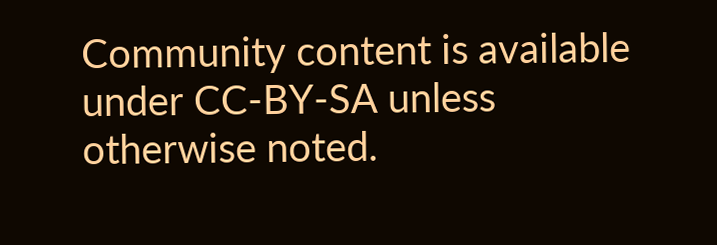Community content is available under CC-BY-SA unless otherwise noted.